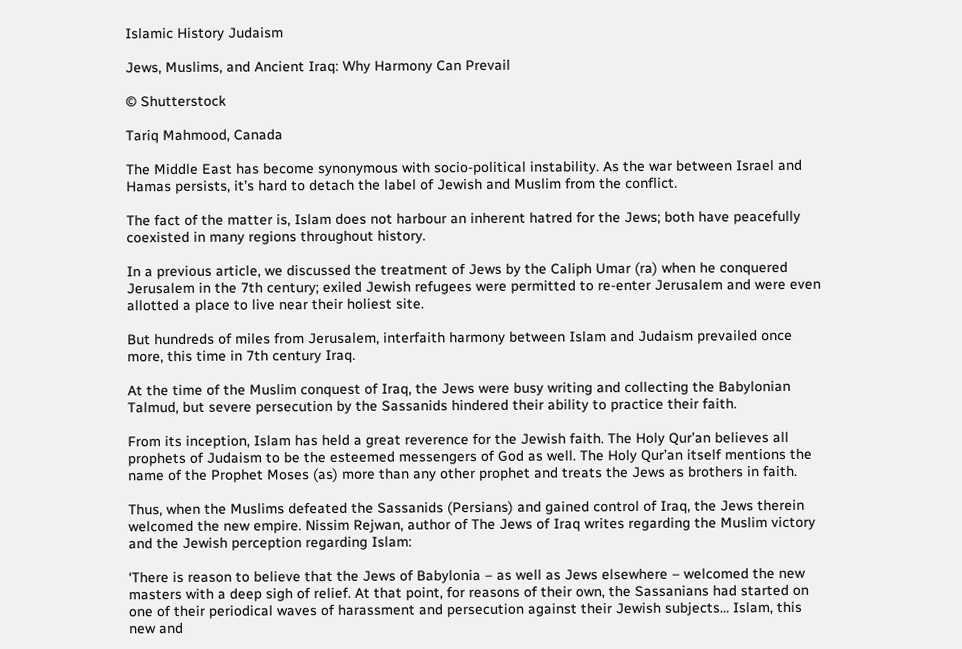Islamic History Judaism

Jews, Muslims, and Ancient Iraq: Why Harmony Can Prevail

© Shutterstock

Tariq Mahmood, Canada

The Middle East has become synonymous with socio-political instability. As the war between Israel and Hamas persists, it’s hard to detach the label of Jewish and Muslim from the conflict.

The fact of the matter is, Islam does not harbour an inherent hatred for the Jews; both have peacefully coexisted in many regions throughout history.

In a previous article, we discussed the treatment of Jews by the Caliph Umar (ra) when he conquered Jerusalem in the 7th century; exiled Jewish refugees were permitted to re-enter Jerusalem and were even allotted a place to live near their holiest site.

But hundreds of miles from Jerusalem, interfaith harmony between Islam and Judaism prevailed once more, this time in 7th century Iraq.

At the time of the Muslim conquest of Iraq, the Jews were busy writing and collecting the Babylonian Talmud, but severe persecution by the Sassanids hindered their ability to practice their faith.

From its inception, Islam has held a great reverence for the Jewish faith. The Holy Qur’an believes all prophets of Judaism to be the esteemed messengers of God as well. The Holy Qur’an itself mentions the name of the Prophet Moses (as) more than any other prophet and treats the Jews as brothers in faith.

Thus, when the Muslims defeated the Sassanids (Persians) and gained control of Iraq, the Jews therein welcomed the new empire. Nissim Rejwan, author of The Jews of Iraq writes regarding the Muslim victory and the Jewish perception regarding Islam:

‘There is reason to believe that the Jews of Babylonia – as well as Jews elsewhere – welcomed the new masters with a deep sigh of relief. At that point, for reasons of their own, the Sassanians had started on one of their periodical waves of harassment and persecution against their Jewish subjects… Islam, this new and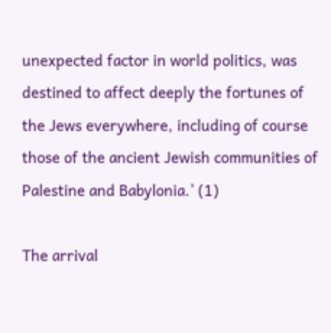unexpected factor in world politics, was destined to affect deeply the fortunes of the Jews everywhere, including of course those of the ancient Jewish communities of Palestine and Babylonia.’ (1)

The arrival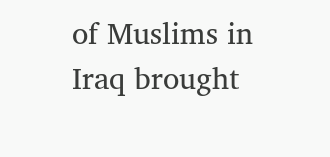of Muslims in Iraq brought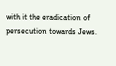with it the eradication of persecution towards Jews.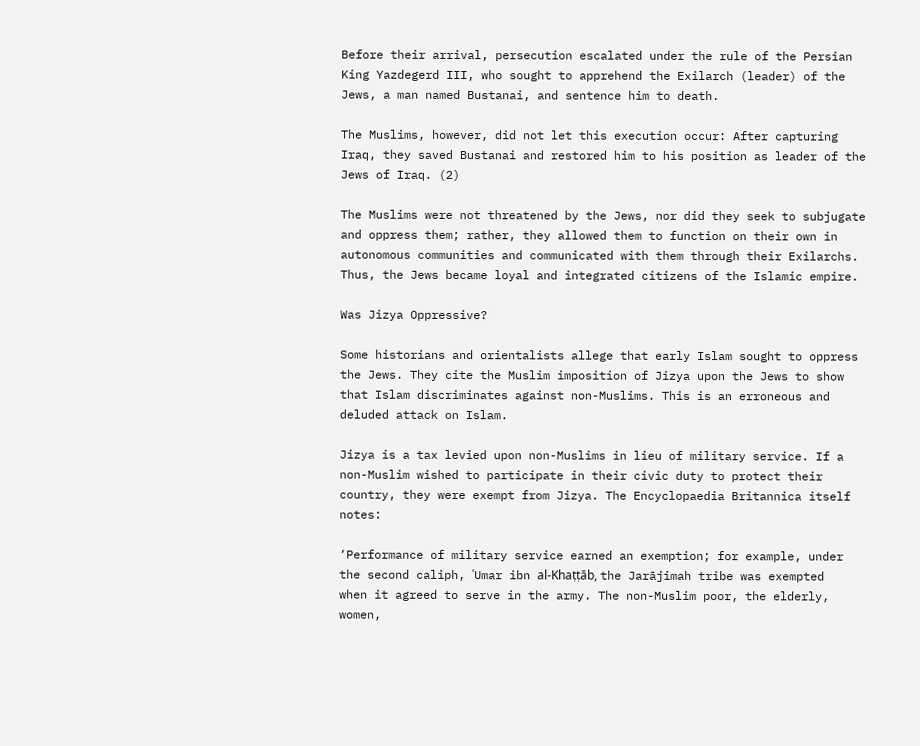Before their arrival, persecution escalated under the rule of the Persian King Yazdegerd III, who sought to apprehend the Exilarch (leader) of the Jews, a man named Bustanai, and sentence him to death.

The Muslims, however, did not let this execution occur: After capturing Iraq, they saved Bustanai and restored him to his position as leader of the Jews of Iraq. (2)

The Muslims were not threatened by the Jews, nor did they seek to subjugate and oppress them; rather, they allowed them to function on their own in autonomous communities and communicated with them through their Exilarchs. Thus, the Jews became loyal and integrated citizens of the Islamic empire.

Was Jizya Oppressive?

Some historians and orientalists allege that early Islam sought to oppress the Jews. They cite the Muslim imposition of Jizya upon the Jews to show that Islam discriminates against non-Muslims. This is an erroneous and deluded attack on Islam.

Jizya is a tax levied upon non-Muslims in lieu of military service. If a non-Muslim wished to participate in their civic duty to protect their country, they were exempt from Jizya. The Encyclopaedia Britannica itself notes:

‘Performance of military service earned an exemption; for example, under the second caliph, ʿUmar ibn al-Khaṭṭāb, the Jarājimah tribe was exempted when it agreed to serve in the army. The non-Muslim poor, the elderly, women,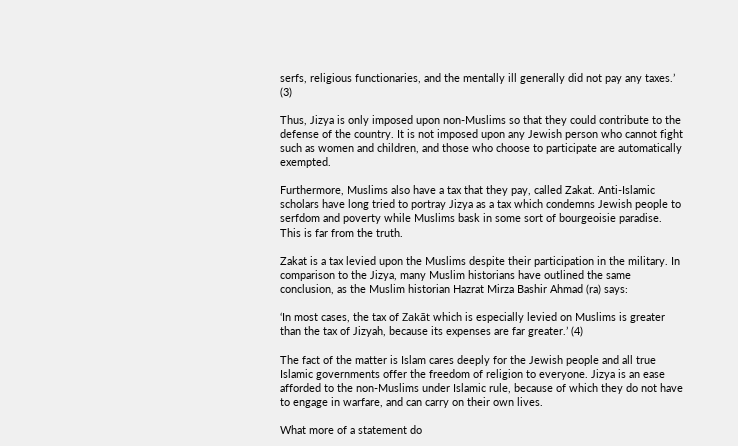serfs, religious functionaries, and the mentally ill generally did not pay any taxes.’ (3)

Thus, Jizya is only imposed upon non-Muslims so that they could contribute to the defense of the country. It is not imposed upon any Jewish person who cannot fight such as women and children, and those who choose to participate are automatically exempted.

Furthermore, Muslims also have a tax that they pay, called Zakat. Anti-Islamic scholars have long tried to portray Jizya as a tax which condemns Jewish people to serfdom and poverty while Muslims bask in some sort of bourgeoisie paradise. This is far from the truth.

Zakat is a tax levied upon the Muslims despite their participation in the military. In comparison to the Jizya, many Muslim historians have outlined the same conclusion, as the Muslim historian Hazrat Mirza Bashir Ahmad (ra) says:

‘In most cases, the tax of Zakāt which is especially levied on Muslims is greater than the tax of Jizyah, because its expenses are far greater.’ (4)

The fact of the matter is Islam cares deeply for the Jewish people and all true Islamic governments offer the freedom of religion to everyone. Jizya is an ease afforded to the non-Muslims under Islamic rule, because of which they do not have to engage in warfare, and can carry on their own lives.

What more of a statement do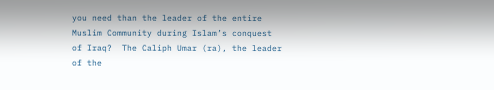you need than the leader of the entire Muslim Community during Islam’s conquest of Iraq?  The Caliph Umar (ra), the leader of the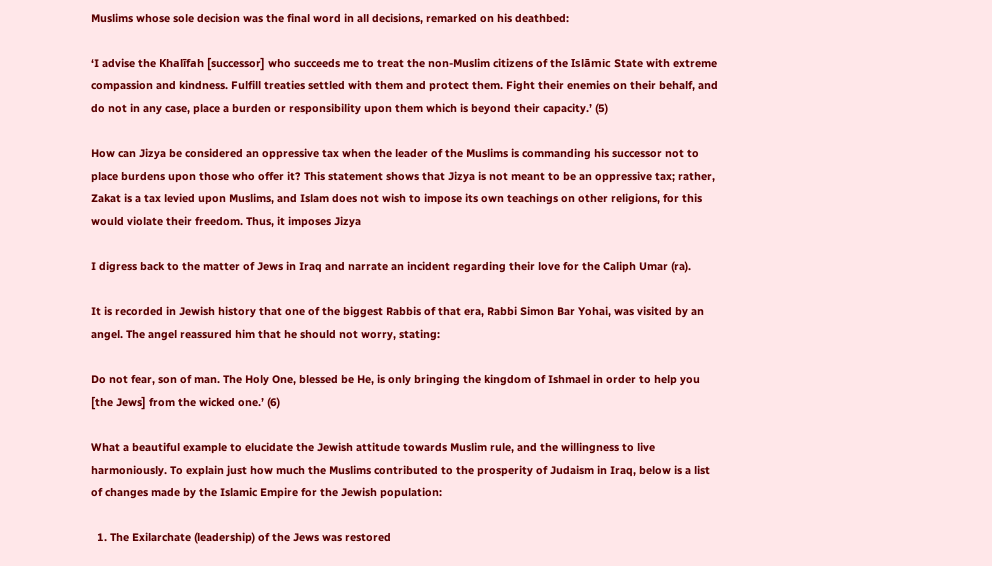Muslims whose sole decision was the final word in all decisions, remarked on his deathbed:

‘I advise the Khalīfah [successor] who succeeds me to treat the non-Muslim citizens of the Islāmic State with extreme compassion and kindness. Fulfill treaties settled with them and protect them. Fight their enemies on their behalf, and do not in any case, place a burden or responsibility upon them which is beyond their capacity.’ (5)

How can Jizya be considered an oppressive tax when the leader of the Muslims is commanding his successor not to place burdens upon those who offer it? This statement shows that Jizya is not meant to be an oppressive tax; rather, Zakat is a tax levied upon Muslims, and Islam does not wish to impose its own teachings on other religions, for this would violate their freedom. Thus, it imposes Jizya

I digress back to the matter of Jews in Iraq and narrate an incident regarding their love for the Caliph Umar (ra).

It is recorded in Jewish history that one of the biggest Rabbis of that era, Rabbi Simon Bar Yohai, was visited by an angel. The angel reassured him that he should not worry, stating:

Do not fear, son of man. The Holy One, blessed be He, is only bringing the kingdom of Ishmael in order to help you [the Jews] from the wicked one.’ (6)

What a beautiful example to elucidate the Jewish attitude towards Muslim rule, and the willingness to live harmoniously. To explain just how much the Muslims contributed to the prosperity of Judaism in Iraq, below is a list of changes made by the Islamic Empire for the Jewish population:

  1. The Exilarchate (leadership) of the Jews was restored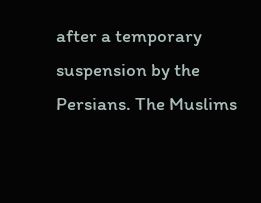after a temporary suspension by the Persians. The Muslims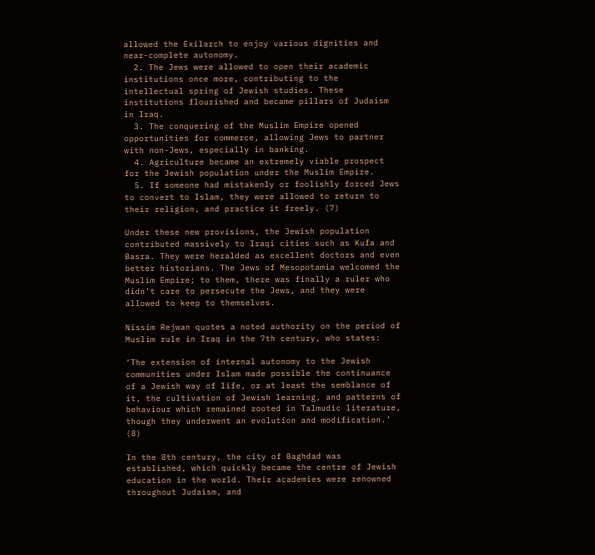allowed the Exilarch to enjoy various dignities and near-complete autonomy.
  2. The Jews were allowed to open their academic institutions once more, contributing to the intellectual spring of Jewish studies. These institutions flourished and became pillars of Judaism in Iraq.
  3. The conquering of the Muslim Empire opened opportunities for commerce, allowing Jews to partner with non-Jews, especially in banking.
  4. Agriculture became an extremely viable prospect for the Jewish population under the Muslim Empire.
  5. If someone had mistakenly or foolishly forced Jews to convert to Islam, they were allowed to return to their religion, and practice it freely. (7)

Under these new provisions, the Jewish population contributed massively to Iraqi cities such as Kufa and Basra. They were heralded as excellent doctors and even better historians. The Jews of Mesopotamia welcomed the Muslim Empire; to them, there was finally a ruler who didn’t care to persecute the Jews, and they were allowed to keep to themselves.

Nissim Rejwan quotes a noted authority on the period of Muslim rule in Iraq in the 7th century, who states:

‘The extension of internal autonomy to the Jewish communities under Islam made possible the continuance of a Jewish way of life, or at least the semblance of it, the cultivation of Jewish learning, and patterns of behaviour which remained rooted in Talmudic literature, though they underwent an evolution and modification.’ (8)

In the 8th century, the city of Baghdad was established, which quickly became the centre of Jewish education in the world. Their academies were renowned throughout Judaism, and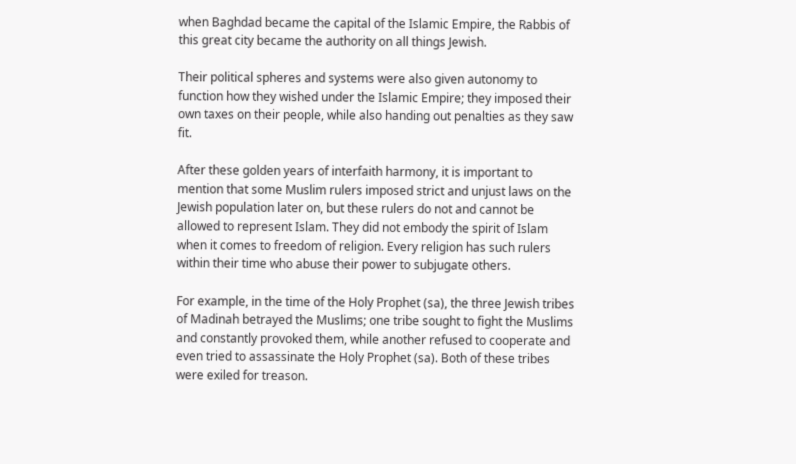when Baghdad became the capital of the Islamic Empire, the Rabbis of this great city became the authority on all things Jewish.

Their political spheres and systems were also given autonomy to function how they wished under the Islamic Empire; they imposed their own taxes on their people, while also handing out penalties as they saw fit.

After these golden years of interfaith harmony, it is important to mention that some Muslim rulers imposed strict and unjust laws on the Jewish population later on, but these rulers do not and cannot be allowed to represent Islam. They did not embody the spirit of Islam when it comes to freedom of religion. Every religion has such rulers within their time who abuse their power to subjugate others.

For example, in the time of the Holy Prophet (sa), the three Jewish tribes of Madinah betrayed the Muslims; one tribe sought to fight the Muslims and constantly provoked them, while another refused to cooperate and even tried to assassinate the Holy Prophet (sa). Both of these tribes were exiled for treason.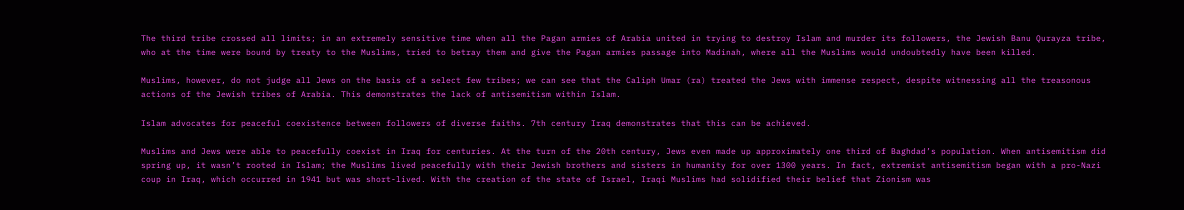The third tribe crossed all limits; in an extremely sensitive time when all the Pagan armies of Arabia united in trying to destroy Islam and murder its followers, the Jewish Banu Qurayza tribe, who at the time were bound by treaty to the Muslims, tried to betray them and give the Pagan armies passage into Madinah, where all the Muslims would undoubtedly have been killed.

Muslims, however, do not judge all Jews on the basis of a select few tribes; we can see that the Caliph Umar (ra) treated the Jews with immense respect, despite witnessing all the treasonous actions of the Jewish tribes of Arabia. This demonstrates the lack of antisemitism within Islam.

Islam advocates for peaceful coexistence between followers of diverse faiths. 7th century Iraq demonstrates that this can be achieved.

Muslims and Jews were able to peacefully coexist in Iraq for centuries. At the turn of the 20th century, Jews even made up approximately one third of Baghdad’s population. When antisemitism did spring up, it wasn’t rooted in Islam; the Muslims lived peacefully with their Jewish brothers and sisters in humanity for over 1300 years. In fact, extremist antisemitism began with a pro-Nazi coup in Iraq, which occurred in 1941 but was short-lived. With the creation of the state of Israel, Iraqi Muslims had solidified their belief that Zionism was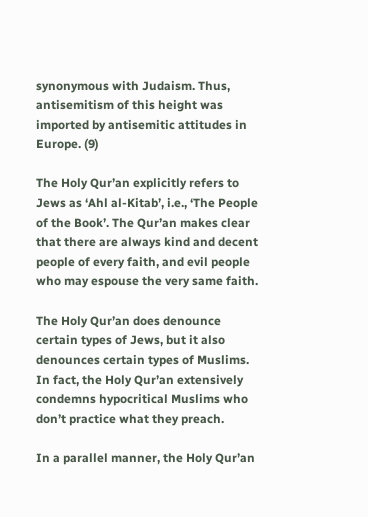synonymous with Judaism. Thus, antisemitism of this height was imported by antisemitic attitudes in Europe. (9)

The Holy Qur’an explicitly refers to Jews as ‘Ahl al-Kitab’, i.e., ‘The People of the Book’. The Qur’an makes clear that there are always kind and decent people of every faith, and evil people who may espouse the very same faith.

The Holy Qur’an does denounce certain types of Jews, but it also denounces certain types of Muslims. In fact, the Holy Qur’an extensively condemns hypocritical Muslims who don’t practice what they preach.

In a parallel manner, the Holy Qur’an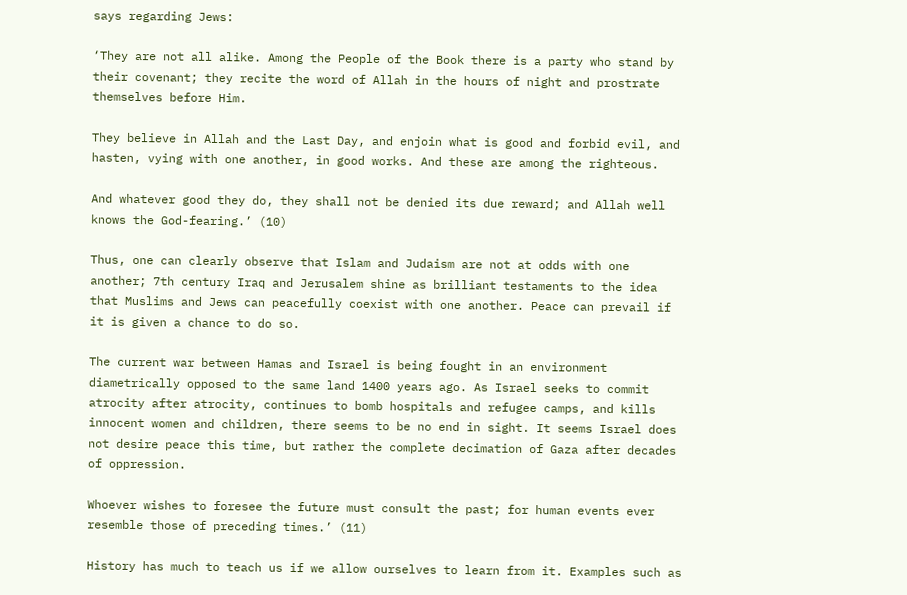says regarding Jews:

‘They are not all alike. Among the People of the Book there is a party who stand by their covenant; they recite the word of Allah in the hours of night and prostrate themselves before Him.

They believe in Allah and the Last Day, and enjoin what is good and forbid evil, and hasten, vying with one another, in good works. And these are among the righteous.

And whatever good they do, they shall not be denied its due reward; and Allah well knows the God-fearing.’ (10)

Thus, one can clearly observe that Islam and Judaism are not at odds with one another; 7th century Iraq and Jerusalem shine as brilliant testaments to the idea that Muslims and Jews can peacefully coexist with one another. Peace can prevail if it is given a chance to do so.

The current war between Hamas and Israel is being fought in an environment diametrically opposed to the same land 1400 years ago. As Israel seeks to commit atrocity after atrocity, continues to bomb hospitals and refugee camps, and kills innocent women and children, there seems to be no end in sight. It seems Israel does not desire peace this time, but rather the complete decimation of Gaza after decades of oppression.

Whoever wishes to foresee the future must consult the past; for human events ever resemble those of preceding times.’ (11)

History has much to teach us if we allow ourselves to learn from it. Examples such as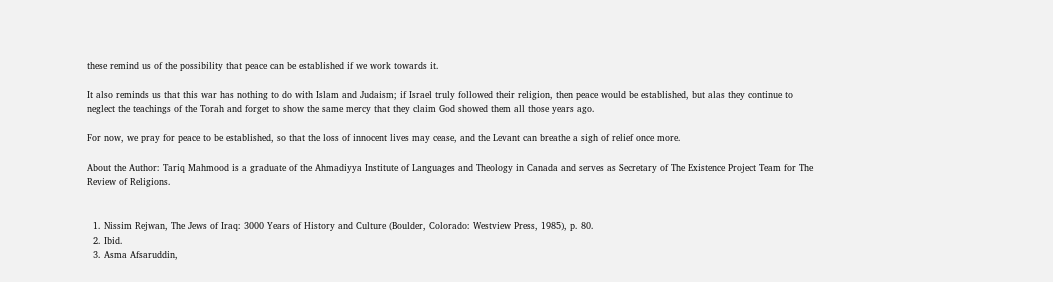these remind us of the possibility that peace can be established if we work towards it.

It also reminds us that this war has nothing to do with Islam and Judaism; if Israel truly followed their religion, then peace would be established, but alas they continue to neglect the teachings of the Torah and forget to show the same mercy that they claim God showed them all those years ago.

For now, we pray for peace to be established, so that the loss of innocent lives may cease, and the Levant can breathe a sigh of relief once more.

About the Author: Tariq Mahmood is a graduate of the Ahmadiyya Institute of Languages and Theology in Canada and serves as Secretary of The Existence Project Team for The Review of Religions.


  1. Nissim Rejwan, The Jews of Iraq: 3000 Years of History and Culture (Boulder, Colorado: Westview Press, 1985), p. 80.
  2. Ibid.
  3. Asma Afsaruddin,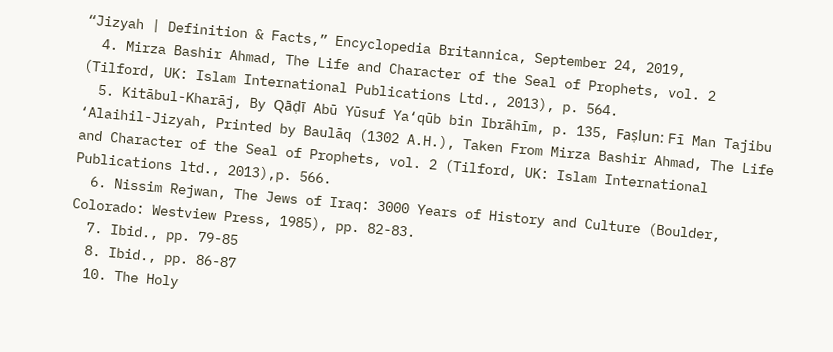“Jizyah | Definition & Facts,” Encyclopedia Britannica, September 24, 2019,
  4. Mirza Bashir Ahmad, The Life and Character of the Seal of Prophets, vol. 2 (Tilford, UK: Islam International Publications Ltd., 2013), p. 564.
  5. Kitābul-Kharāj, By Qāḍī Abū Yūsuf Ya‘qūb bin Ibrāhīm, p. 135, Faṣlun: Fī Man Tajibu ‘Alaihil-Jizyah, Printed by Baulāq (1302 A.H.), Taken From Mirza Bashir Ahmad, The Life and Character of the Seal of Prophets, vol. 2 (Tilford, UK: Islam International Publications ltd., 2013),p. 566.
  6. Nissim Rejwan, The Jews of Iraq: 3000 Years of History and Culture (Boulder, Colorado: Westview Press, 1985), pp. 82-83.
  7. Ibid., pp. 79-85
  8. Ibid., pp. 86-87
  10. The Holy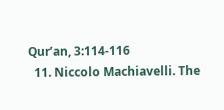Qur’an, 3:114-116
  11. Niccolo Machiavelli. The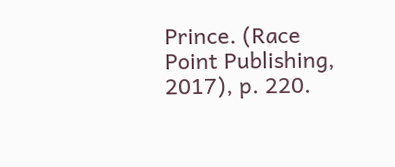Prince. (Race Point Publishing, 2017), p. 220.